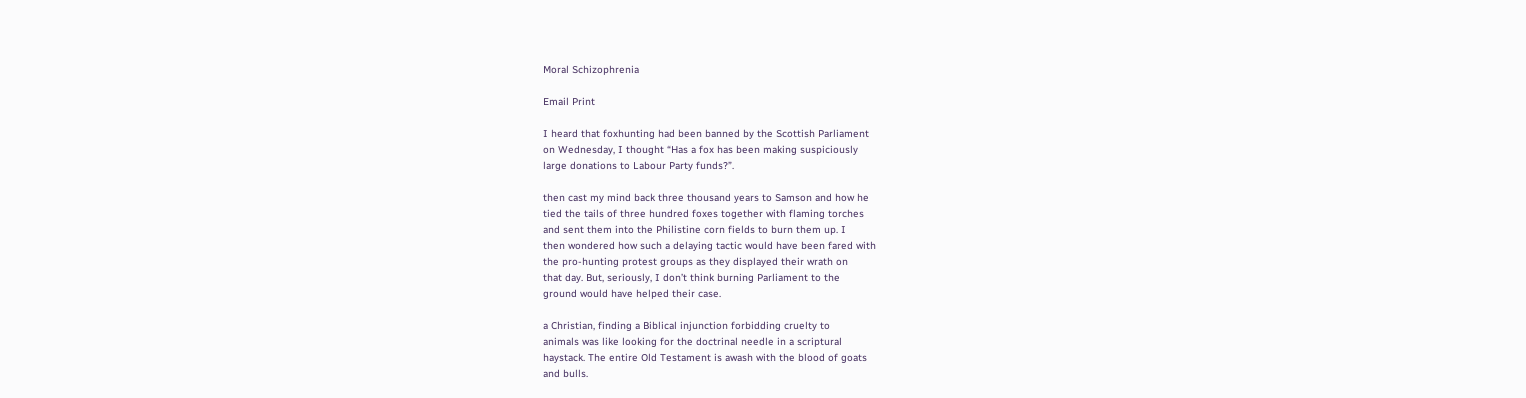Moral Schizophrenia

Email Print

I heard that foxhunting had been banned by the Scottish Parliament
on Wednesday, I thought “Has a fox has been making suspiciously
large donations to Labour Party funds?”.

then cast my mind back three thousand years to Samson and how he
tied the tails of three hundred foxes together with flaming torches
and sent them into the Philistine corn fields to burn them up. I
then wondered how such a delaying tactic would have been fared with
the pro-hunting protest groups as they displayed their wrath on
that day. But, seriously, I don’t think burning Parliament to the
ground would have helped their case.

a Christian, finding a Biblical injunction forbidding cruelty to
animals was like looking for the doctrinal needle in a scriptural
haystack. The entire Old Testament is awash with the blood of goats
and bulls.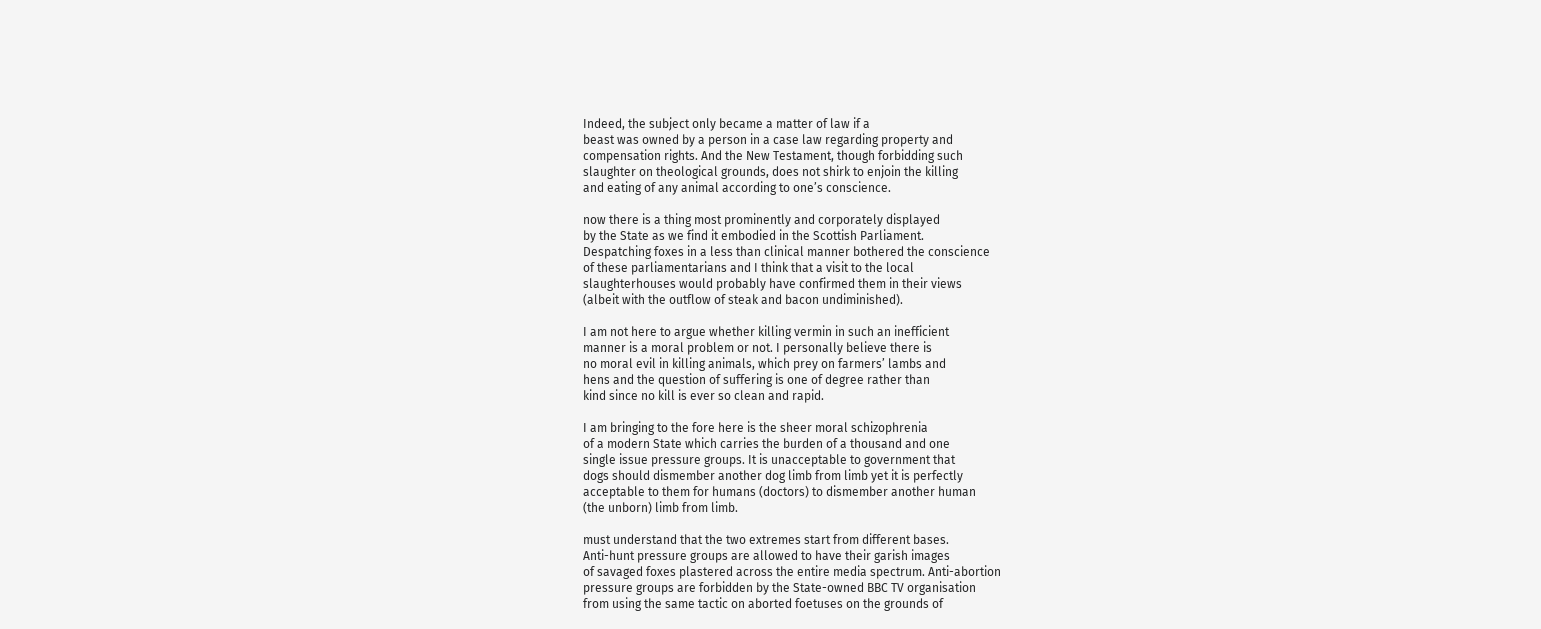Indeed, the subject only became a matter of law if a
beast was owned by a person in a case law regarding property and
compensation rights. And the New Testament, though forbidding such
slaughter on theological grounds, does not shirk to enjoin the killing
and eating of any animal according to one’s conscience.

now there is a thing most prominently and corporately displayed
by the State as we find it embodied in the Scottish Parliament.
Despatching foxes in a less than clinical manner bothered the conscience
of these parliamentarians and I think that a visit to the local
slaughterhouses would probably have confirmed them in their views
(albeit with the outflow of steak and bacon undiminished).

I am not here to argue whether killing vermin in such an inefficient
manner is a moral problem or not. I personally believe there is
no moral evil in killing animals, which prey on farmers’ lambs and
hens and the question of suffering is one of degree rather than
kind since no kill is ever so clean and rapid.

I am bringing to the fore here is the sheer moral schizophrenia
of a modern State which carries the burden of a thousand and one
single issue pressure groups. It is unacceptable to government that
dogs should dismember another dog limb from limb yet it is perfectly
acceptable to them for humans (doctors) to dismember another human
(the unborn) limb from limb.

must understand that the two extremes start from different bases.
Anti-hunt pressure groups are allowed to have their garish images
of savaged foxes plastered across the entire media spectrum. Anti-abortion
pressure groups are forbidden by the State-owned BBC TV organisation
from using the same tactic on aborted foetuses on the grounds of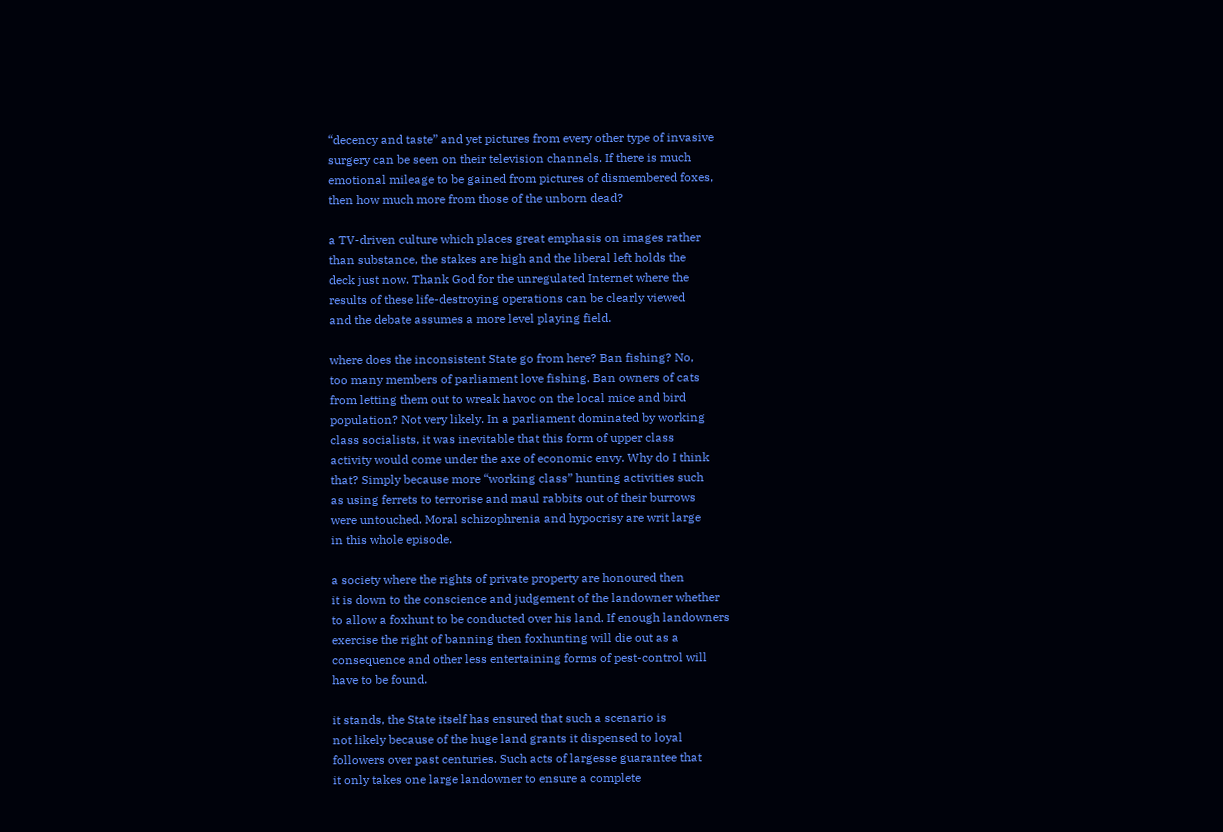“decency and taste” and yet pictures from every other type of invasive
surgery can be seen on their television channels. If there is much
emotional mileage to be gained from pictures of dismembered foxes,
then how much more from those of the unborn dead?

a TV-driven culture which places great emphasis on images rather
than substance, the stakes are high and the liberal left holds the
deck just now. Thank God for the unregulated Internet where the
results of these life-destroying operations can be clearly viewed
and the debate assumes a more level playing field.

where does the inconsistent State go from here? Ban fishing? No,
too many members of parliament love fishing. Ban owners of cats
from letting them out to wreak havoc on the local mice and bird
population? Not very likely. In a parliament dominated by working
class socialists, it was inevitable that this form of upper class
activity would come under the axe of economic envy. Why do I think
that? Simply because more “working class” hunting activities such
as using ferrets to terrorise and maul rabbits out of their burrows
were untouched. Moral schizophrenia and hypocrisy are writ large
in this whole episode.

a society where the rights of private property are honoured then
it is down to the conscience and judgement of the landowner whether
to allow a foxhunt to be conducted over his land. If enough landowners
exercise the right of banning then foxhunting will die out as a
consequence and other less entertaining forms of pest-control will
have to be found.

it stands, the State itself has ensured that such a scenario is
not likely because of the huge land grants it dispensed to loyal
followers over past centuries. Such acts of largesse guarantee that
it only takes one large landowner to ensure a complete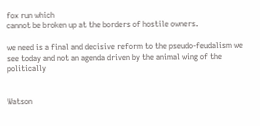fox run which
cannot be broken up at the borders of hostile owners.

we need is a final and decisive reform to the pseudo-feudalism we
see today and not an agenda driven by the animal wing of the politically


Watson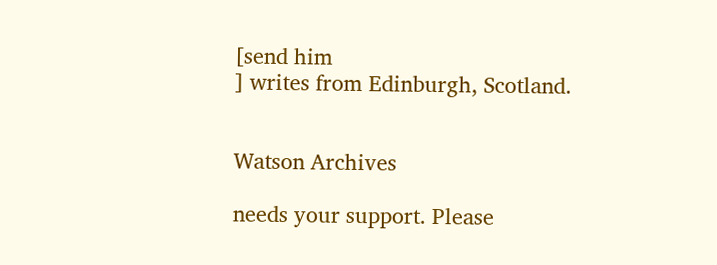[send him
] writes from Edinburgh, Scotland.


Watson Archives

needs your support. Please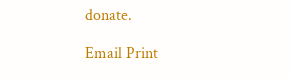donate.

Email Print